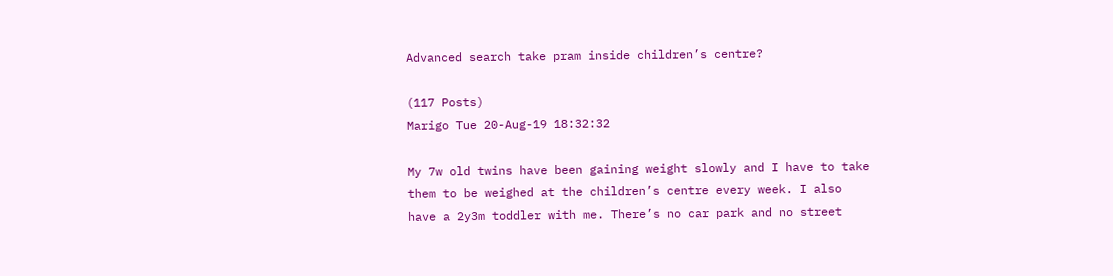Advanced search take pram inside children’s centre?

(117 Posts)
Marigo Tue 20-Aug-19 18:32:32

My 7w old twins have been gaining weight slowly and I have to take them to be weighed at the children’s centre every week. I also have a 2y3m toddler with me. There’s no car park and no street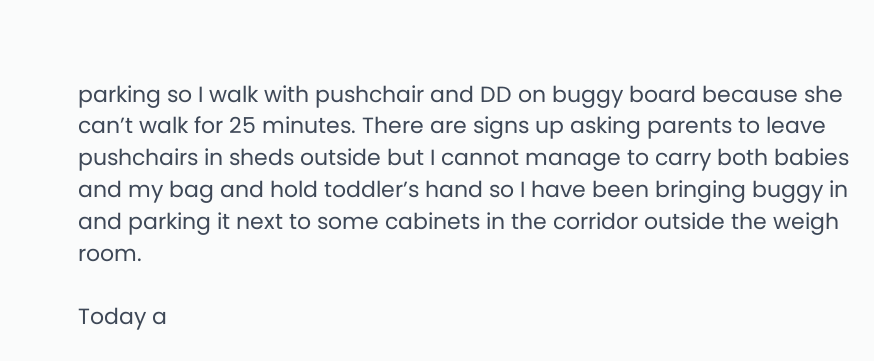parking so I walk with pushchair and DD on buggy board because she can’t walk for 25 minutes. There are signs up asking parents to leave pushchairs in sheds outside but I cannot manage to carry both babies and my bag and hold toddler’s hand so I have been bringing buggy in and parking it next to some cabinets in the corridor outside the weigh room.

Today a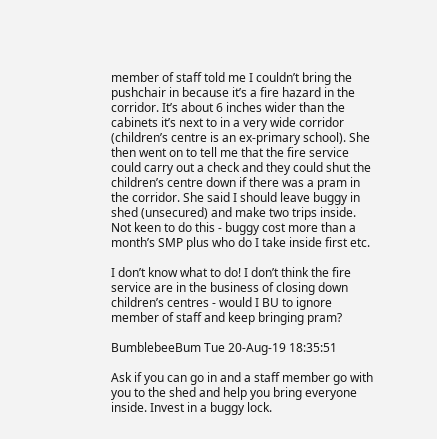member of staff told me I couldn’t bring the pushchair in because it’s a fire hazard in the corridor. It’s about 6 inches wider than the cabinets it’s next to in a very wide corridor (children’s centre is an ex-primary school). She then went on to tell me that the fire service could carry out a check and they could shut the children’s centre down if there was a pram in the corridor. She said I should leave buggy in shed (unsecured) and make two trips inside. Not keen to do this - buggy cost more than a month’s SMP plus who do I take inside first etc.

I don’t know what to do! I don’t think the fire service are in the business of closing down children’s centres - would I BU to ignore member of staff and keep bringing pram?

BumblebeeBum Tue 20-Aug-19 18:35:51

Ask if you can go in and a staff member go with you to the shed and help you bring everyone inside. Invest in a buggy lock.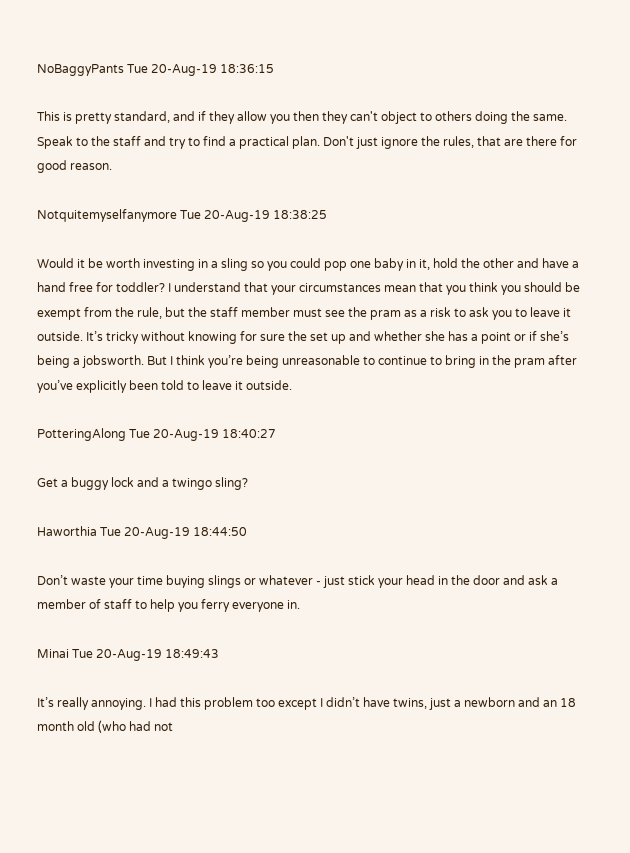NoBaggyPants Tue 20-Aug-19 18:36:15

This is pretty standard, and if they allow you then they can't object to others doing the same. Speak to the staff and try to find a practical plan. Don't just ignore the rules, that are there for good reason.

Notquitemyselfanymore Tue 20-Aug-19 18:38:25

Would it be worth investing in a sling so you could pop one baby in it, hold the other and have a hand free for toddler? I understand that your circumstances mean that you think you should be exempt from the rule, but the staff member must see the pram as a risk to ask you to leave it outside. It’s tricky without knowing for sure the set up and whether she has a point or if she’s being a jobsworth. But I think you’re being unreasonable to continue to bring in the pram after you’ve explicitly been told to leave it outside.

PotteringAlong Tue 20-Aug-19 18:40:27

Get a buggy lock and a twingo sling?

Haworthia Tue 20-Aug-19 18:44:50

Don’t waste your time buying slings or whatever - just stick your head in the door and ask a member of staff to help you ferry everyone in.

Minai Tue 20-Aug-19 18:49:43

It’s really annoying. I had this problem too except I didn’t have twins, just a newborn and an 18 month old (who had not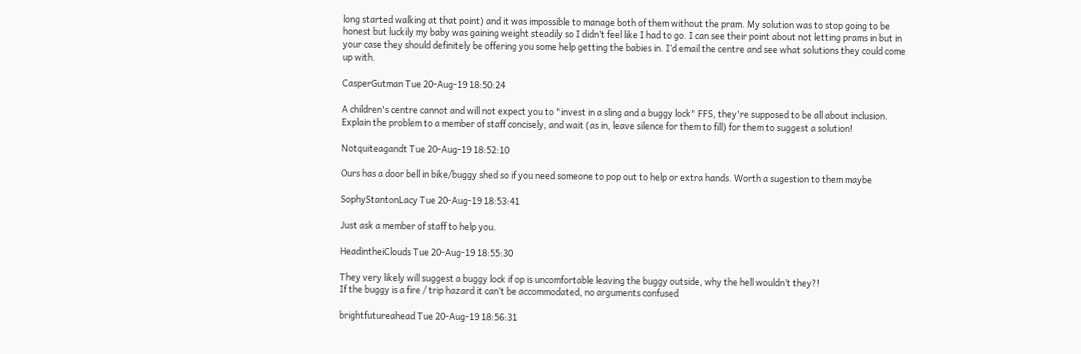long started walking at that point) and it was impossible to manage both of them without the pram. My solution was to stop going to be honest but luckily my baby was gaining weight steadily so I didn’t feel like I had to go. I can see their point about not letting prams in but in your case they should definitely be offering you some help getting the babies in. I’d email the centre and see what solutions they could come up with.

CasperGutman Tue 20-Aug-19 18:50:24

A children's centre cannot and will not expect you to "invest in a sling and a buggy lock" FFS, they're supposed to be all about inclusion. Explain the problem to a member of staff concisely, and wait (as in, leave silence for them to fill) for them to suggest a solution!

Notquiteagandt Tue 20-Aug-19 18:52:10

Ours has a door bell in bike/buggy shed so if you need someone to pop out to help or extra hands. Worth a sugestion to them maybe

SophyStantonLacy Tue 20-Aug-19 18:53:41

Just ask a member of staff to help you.

HeadintheiClouds Tue 20-Aug-19 18:55:30

They very likely will suggest a buggy lock if op is uncomfortable leaving the buggy outside, why the hell wouldn’t they?!
If the buggy is a fire / trip hazard it can’t be accommodated, no arguments confused

brightfutureahead Tue 20-Aug-19 18:56:31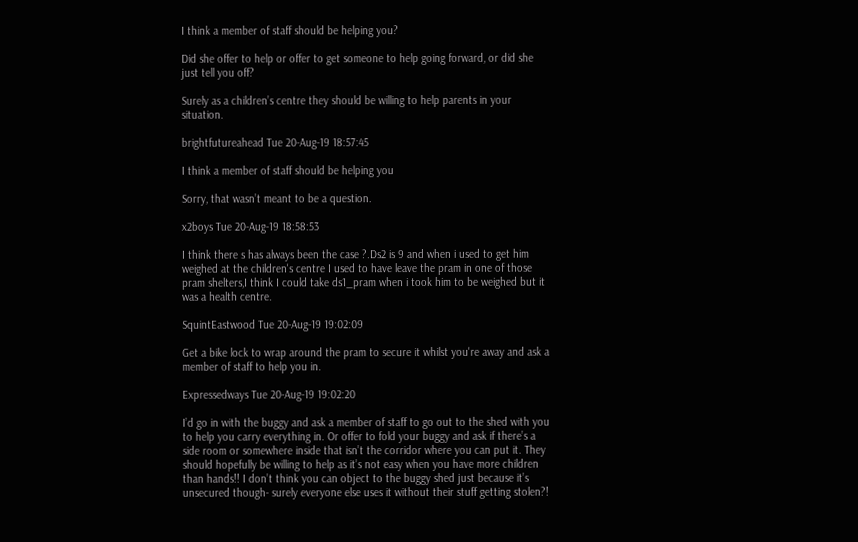I think a member of staff should be helping you?

Did she offer to help or offer to get someone to help going forward, or did she just tell you off?

Surely as a children’s centre they should be willing to help parents in your situation.

brightfutureahead Tue 20-Aug-19 18:57:45

I think a member of staff should be helping you

Sorry, that wasn’t meant to be a question.

x2boys Tue 20-Aug-19 18:58:53

I think there s has always been the case ?.Ds2 is 9 and when i used to get him weighed at the children's centre I used to have leave the pram in one of those pram shelters,I think I could take ds1_pram when i took him to be weighed but it was a health centre.

SquintEastwood Tue 20-Aug-19 19:02:09

Get a bike lock to wrap around the pram to secure it whilst you're away and ask a member of staff to help you in.

Expressedways Tue 20-Aug-19 19:02:20

I’d go in with the buggy and ask a member of staff to go out to the shed with you to help you carry everything in. Or offer to fold your buggy and ask if there’s a side room or somewhere inside that isn’t the corridor where you can put it. They should hopefully be willing to help as it’s not easy when you have more children than hands!! I don’t think you can object to the buggy shed just because it’s unsecured though- surely everyone else uses it without their stuff getting stolen?!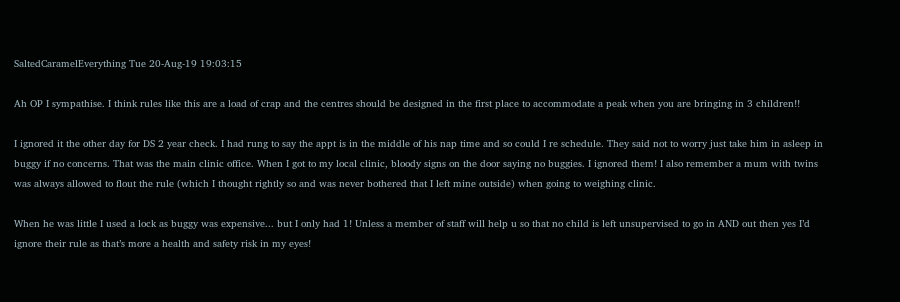SaltedCaramelEverything Tue 20-Aug-19 19:03:15

Ah OP I sympathise. I think rules like this are a load of crap and the centres should be designed in the first place to accommodate a peak when you are bringing in 3 children!!

I ignored it the other day for DS 2 year check. I had rung to say the appt is in the middle of his nap time and so could I re schedule. They said not to worry just take him in asleep in buggy if no concerns. That was the main clinic office. When I got to my local clinic, bloody signs on the door saying no buggies. I ignored them! I also remember a mum with twins was always allowed to flout the rule (which I thought rightly so and was never bothered that I left mine outside) when going to weighing clinic.

When he was little I used a lock as buggy was expensive... but I only had 1! Unless a member of staff will help u so that no child is left unsupervised to go in AND out then yes I’d ignore their rule as that’s more a health and safety risk in my eyes!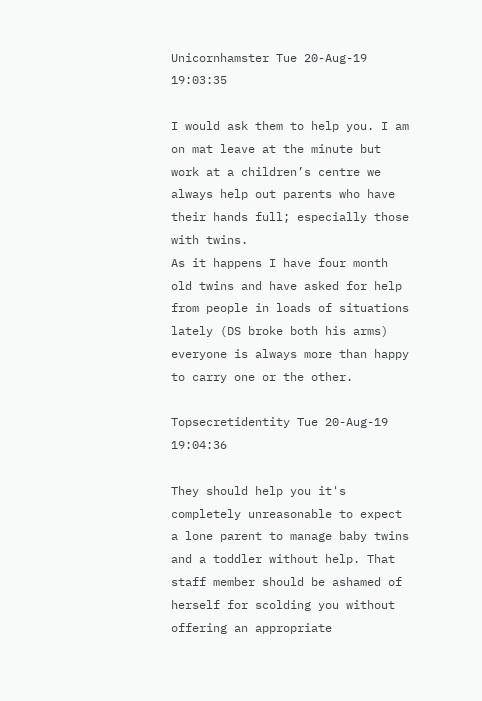Unicornhamster Tue 20-Aug-19 19:03:35

I would ask them to help you. I am on mat leave at the minute but work at a children’s centre we always help out parents who have their hands full; especially those with twins.
As it happens I have four month old twins and have asked for help from people in loads of situations lately (DS broke both his arms) everyone is always more than happy to carry one or the other.

Topsecretidentity Tue 20-Aug-19 19:04:36

They should help you it's completely unreasonable to expect a lone parent to manage baby twins and a toddler without help. That staff member should be ashamed of herself for scolding you without offering an appropriate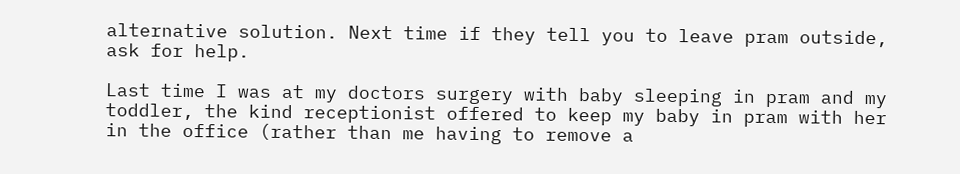alternative solution. Next time if they tell you to leave pram outside, ask for help.

Last time I was at my doctors surgery with baby sleeping in pram and my toddler, the kind receptionist offered to keep my baby in pram with her in the office (rather than me having to remove a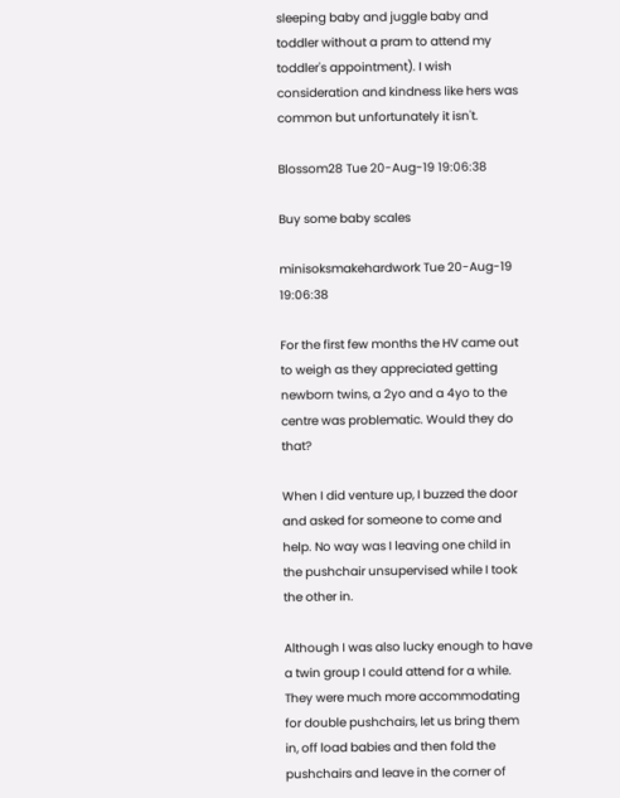sleeping baby and juggle baby and toddler without a pram to attend my toddler's appointment). I wish consideration and kindness like hers was common but unfortunately it isn't.

Blossom28 Tue 20-Aug-19 19:06:38

Buy some baby scales

minisoksmakehardwork Tue 20-Aug-19 19:06:38

For the first few months the HV came out to weigh as they appreciated getting newborn twins, a 2yo and a 4yo to the centre was problematic. Would they do that?

When I did venture up, I buzzed the door and asked for someone to come and help. No way was I leaving one child in the pushchair unsupervised while I took the other in.

Although I was also lucky enough to have a twin group I could attend for a while. They were much more accommodating for double pushchairs, let us bring them in, off load babies and then fold the pushchairs and leave in the corner of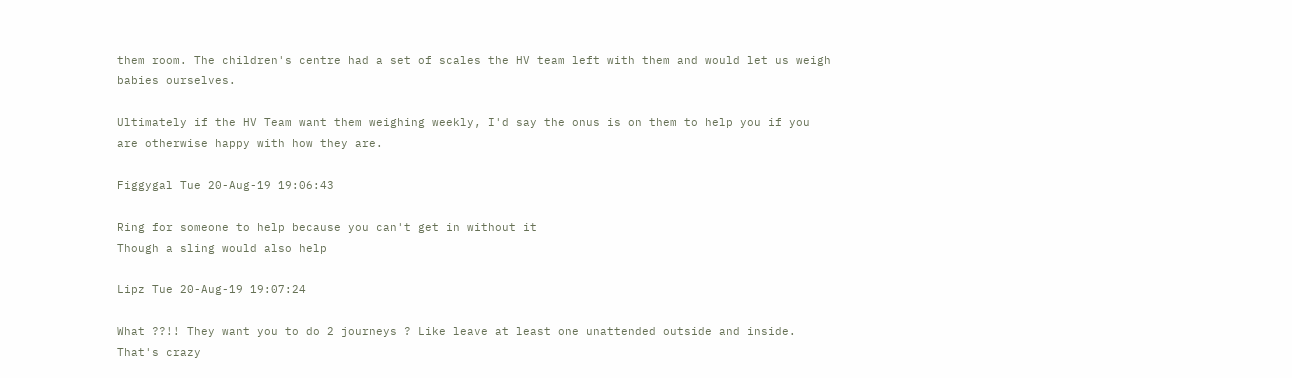them room. The children's centre had a set of scales the HV team left with them and would let us weigh babies ourselves.

Ultimately if the HV Team want them weighing weekly, I'd say the onus is on them to help you if you are otherwise happy with how they are.

Figgygal Tue 20-Aug-19 19:06:43

Ring for someone to help because you can't get in without it
Though a sling would also help

Lipz Tue 20-Aug-19 19:07:24

What ??!! They want you to do 2 journeys ? Like leave at least one unattended outside and inside. That's crazy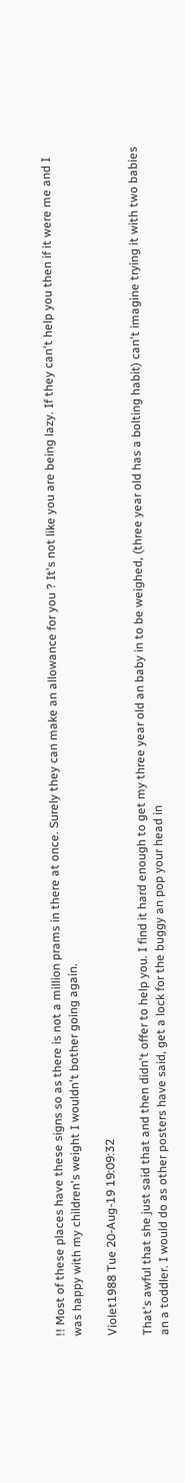!! Most of these places have these signs so as there is not a million prams in there at once. Surely they can make an allowance for you ? It's not like you are being lazy. If they can't help you then if it were me and I was happy with my children's weight I wouldn't bother going again.

Violet1988 Tue 20-Aug-19 19:09:32

That's awful that she just said that and then didn't offer to help you. I find it hard enough to get my three year old an baby in to be weighed, (three year old has a bolting habit) can't imagine trying it with two babies an a toddler. I would do as other posters have said, get a lock for the buggy an pop your head in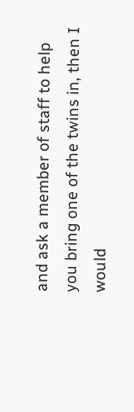and ask a member of staff to help you bring one of the twins in, then I would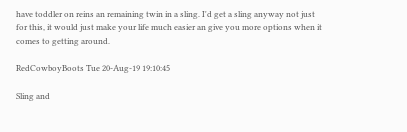have toddler on reins an remaining twin in a sling. I'd get a sling anyway not just for this, it would just make your life much easier an give you more options when it comes to getting around.

RedCowboyBoots Tue 20-Aug-19 19:10:45

Sling and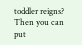toddler reigns? Then you can put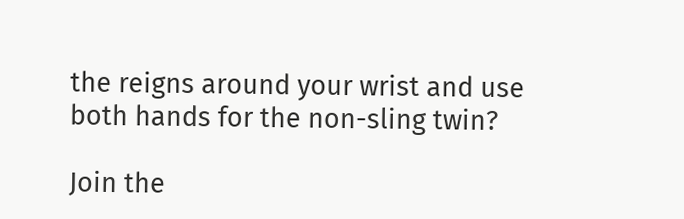the reigns around your wrist and use both hands for the non-sling twin?

Join the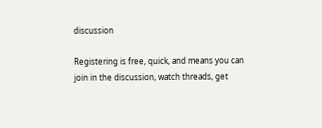discussion

Registering is free, quick, and means you can join in the discussion, watch threads, get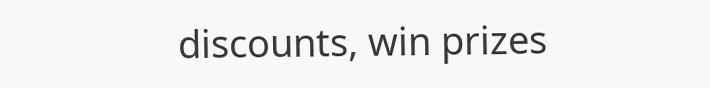discounts, win prizes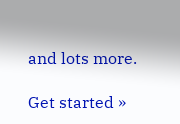and lots more.

Get started »